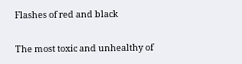Flashes of red and black

The most toxic and unhealthy of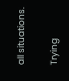all situations.

Trying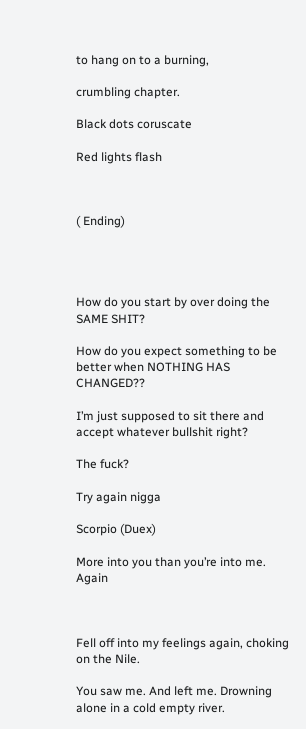to hang on to a burning,

crumbling chapter.

Black dots coruscate

Red lights flash



( Ending)




How do you start by over doing the SAME SHIT?

How do you expect something to be better when NOTHING HAS CHANGED??

I’m just supposed to sit there and accept whatever bullshit right?

The fuck?

Try again nigga

Scorpio (Duex)

More into you than you’re into me. Again



Fell off into my feelings again, choking on the Nile.

You saw me. And left me. Drowning alone in a cold empty river.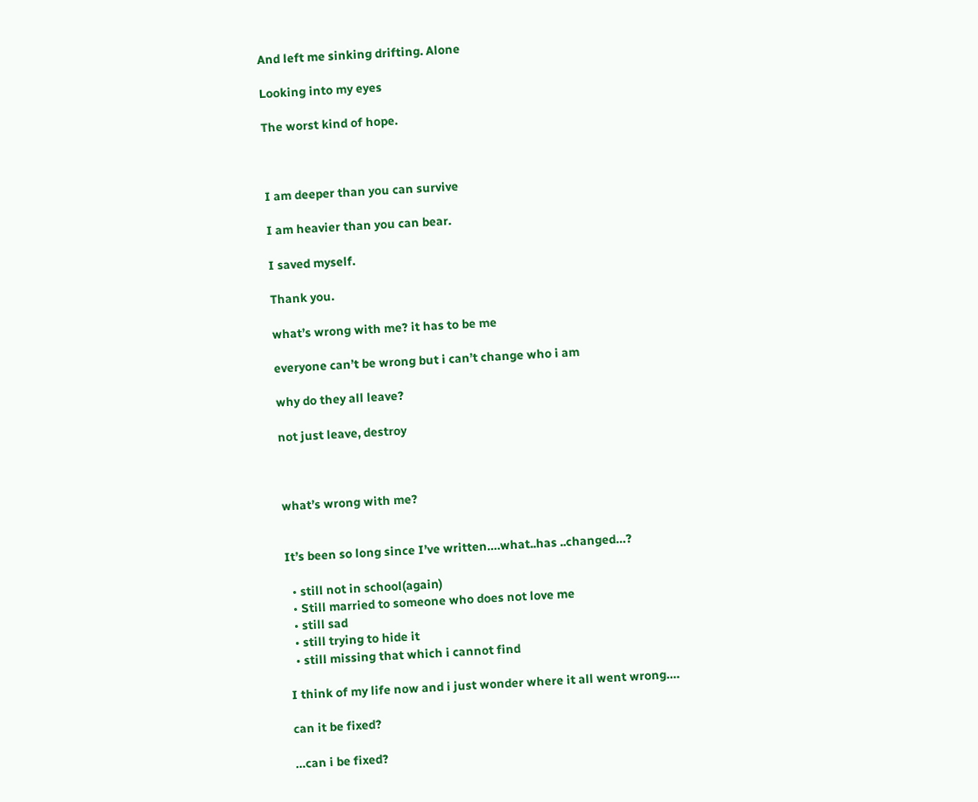And left me sinking drifting. Alone

Looking into my eyes

The worst kind of hope.



I am deeper than you can survive

I am heavier than you can bear.

I saved myself.

Thank you.

what’s wrong with me? it has to be me

everyone can’t be wrong but i can’t change who i am

why do they all leave?

not just leave, destroy



what’s wrong with me?


It’s been so long since I’ve written….what..has ..changed…?

  • still not in school(again)
  • Still married to someone who does not love me
  • still sad
  • still trying to hide it
  • still missing that which i cannot find

I think of my life now and i just wonder where it all went wrong….

can it be fixed?

…can i be fixed?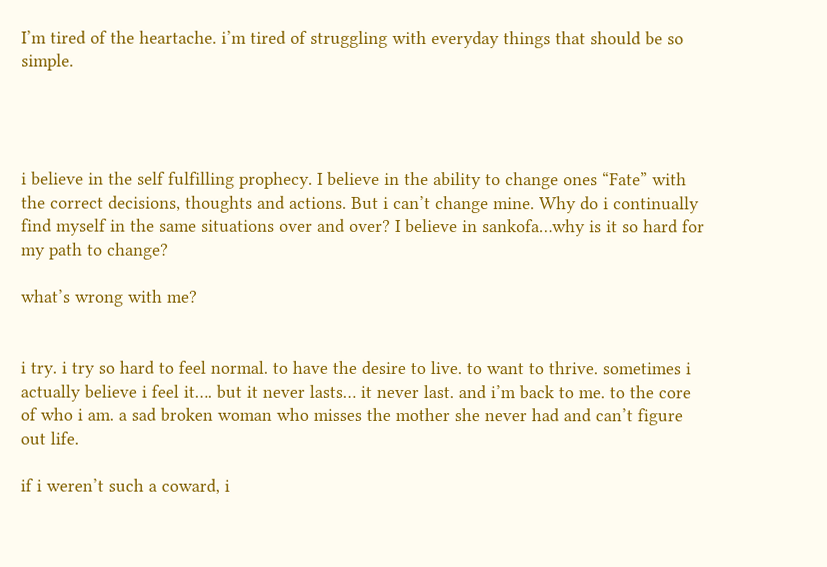I’m tired of the heartache. i’m tired of struggling with everyday things that should be so simple.




i believe in the self fulfilling prophecy. I believe in the ability to change ones “Fate” with the correct decisions, thoughts and actions. But i can’t change mine. Why do i continually find myself in the same situations over and over? I believe in sankofa…why is it so hard for my path to change?

what’s wrong with me?


i try. i try so hard to feel normal. to have the desire to live. to want to thrive. sometimes i actually believe i feel it…. but it never lasts… it never last. and i’m back to me. to the core of who i am. a sad broken woman who misses the mother she never had and can’t figure out life.

if i weren’t such a coward, i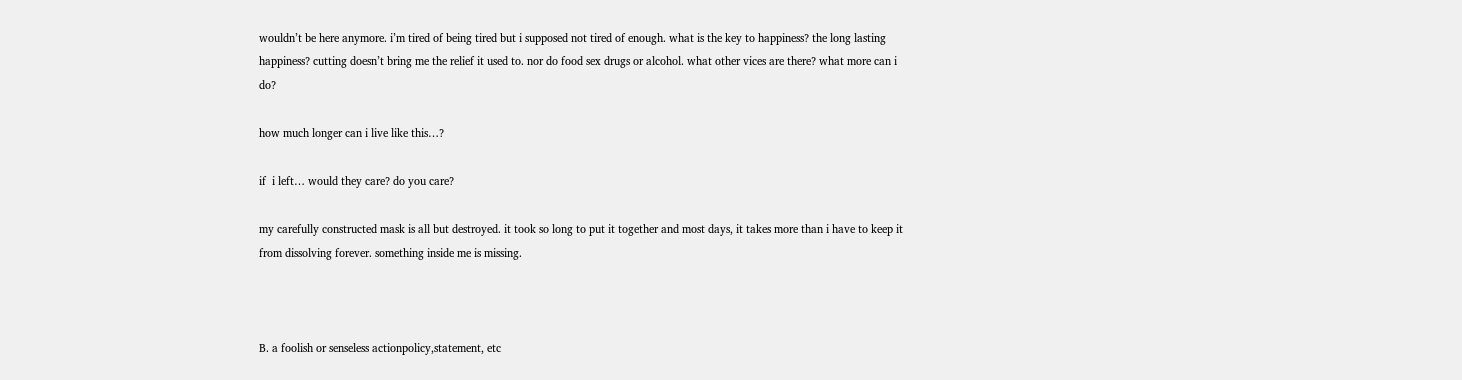wouldn’t be here anymore. i’m tired of being tired but i supposed not tired of enough. what is the key to happiness? the long lasting happiness? cutting doesn’t bring me the relief it used to. nor do food sex drugs or alcohol. what other vices are there? what more can i do?

how much longer can i live like this…?

if  i left… would they care? do you care?

my carefully constructed mask is all but destroyed. it took so long to put it together and most days, it takes more than i have to keep it from dissolving forever. something inside me is missing.



B. a foolish or senseless actionpolicy,statement, etc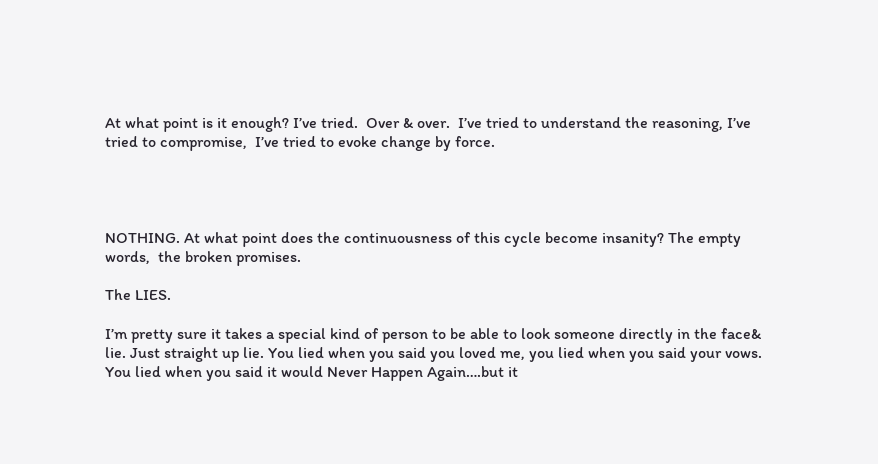At what point is it enough? I’ve tried.  Over & over.  I’ve tried to understand the reasoning, I’ve tried to compromise,  I’ve tried to evoke change by force.




NOTHING. At what point does the continuousness of this cycle become insanity? The empty words,  the broken promises.

The LIES.

I’m pretty sure it takes a special kind of person to be able to look someone directly in the face& lie. Just straight up lie. You lied when you said you loved me, you lied when you said your vows. You lied when you said it would Never Happen Again….but it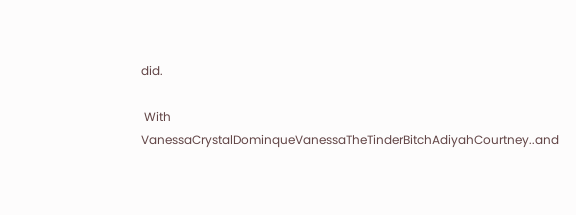did.

 With VanessaCrystalDominqueVanessaTheTinderBitchAdiyahCourtney..and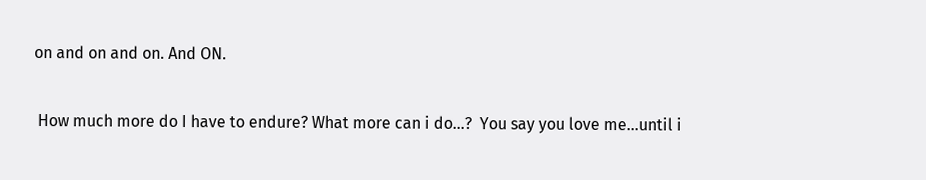on and on and on. And ON.

 How much more do I have to endure? What more can i do…?  You say you love me…until i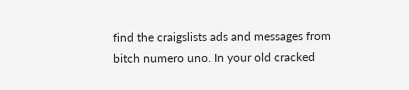find the craigslists ads and messages from bitch numero uno. In your old cracked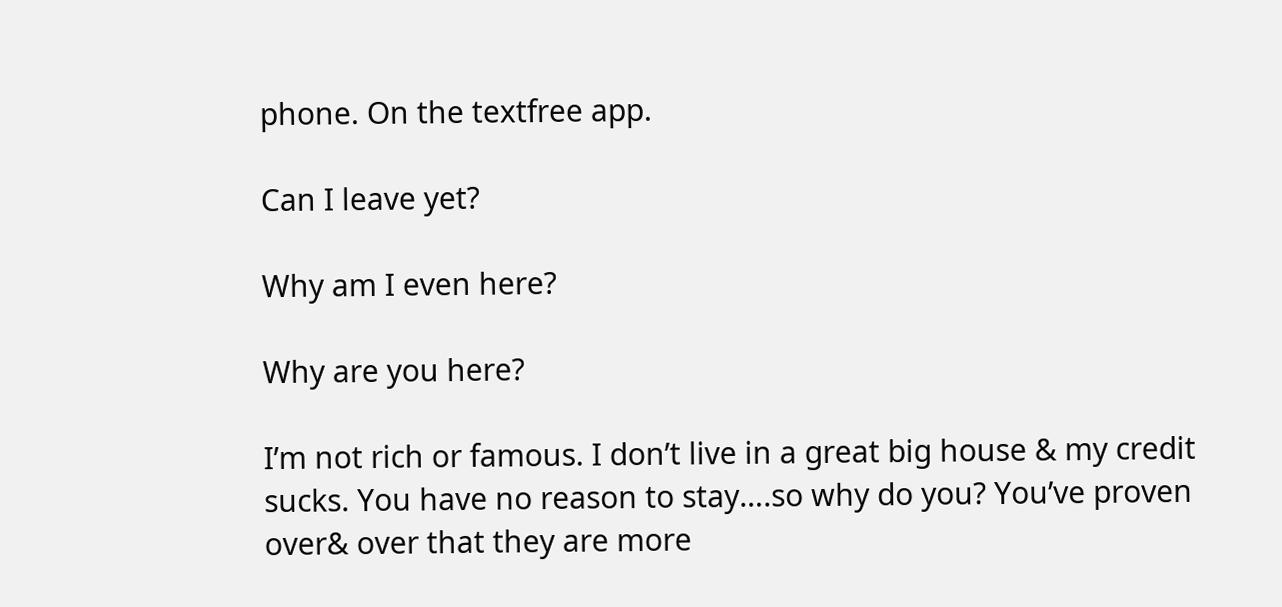phone. On the textfree app.

Can I leave yet?

Why am I even here?

Why are you here?

I’m not rich or famous. I don’t live in a great big house & my credit sucks. You have no reason to stay….so why do you? You’ve proven over& over that they are more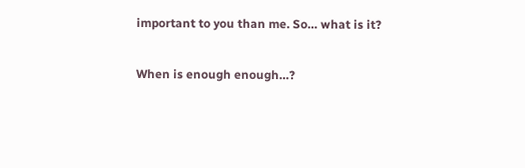important to you than me. So… what is it?

When is enough enough…?